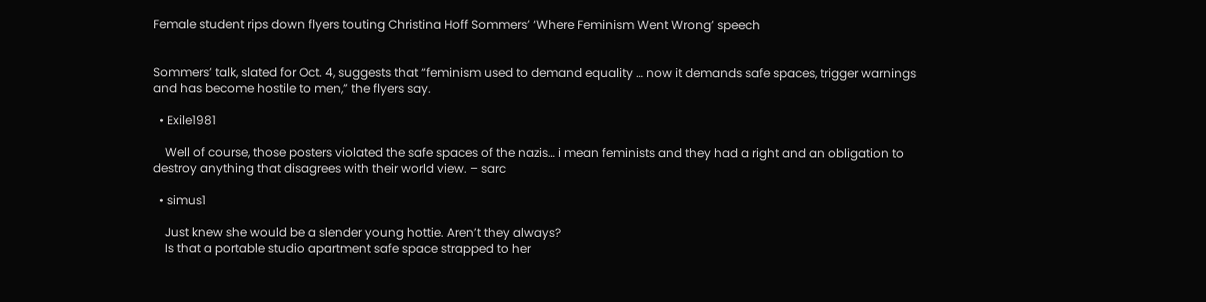Female student rips down flyers touting Christina Hoff Sommers’ ‘Where Feminism Went Wrong’ speech


Sommers’ talk, slated for Oct. 4, suggests that “feminism used to demand equality … now it demands safe spaces, trigger warnings and has become hostile to men,” the flyers say.

  • Exile1981

    Well of course, those posters violated the safe spaces of the nazis… i mean feminists and they had a right and an obligation to destroy anything that disagrees with their world view. – sarc

  • simus1

    Just knew she would be a slender young hottie. Aren’t they always?
    Is that a portable studio apartment safe space strapped to her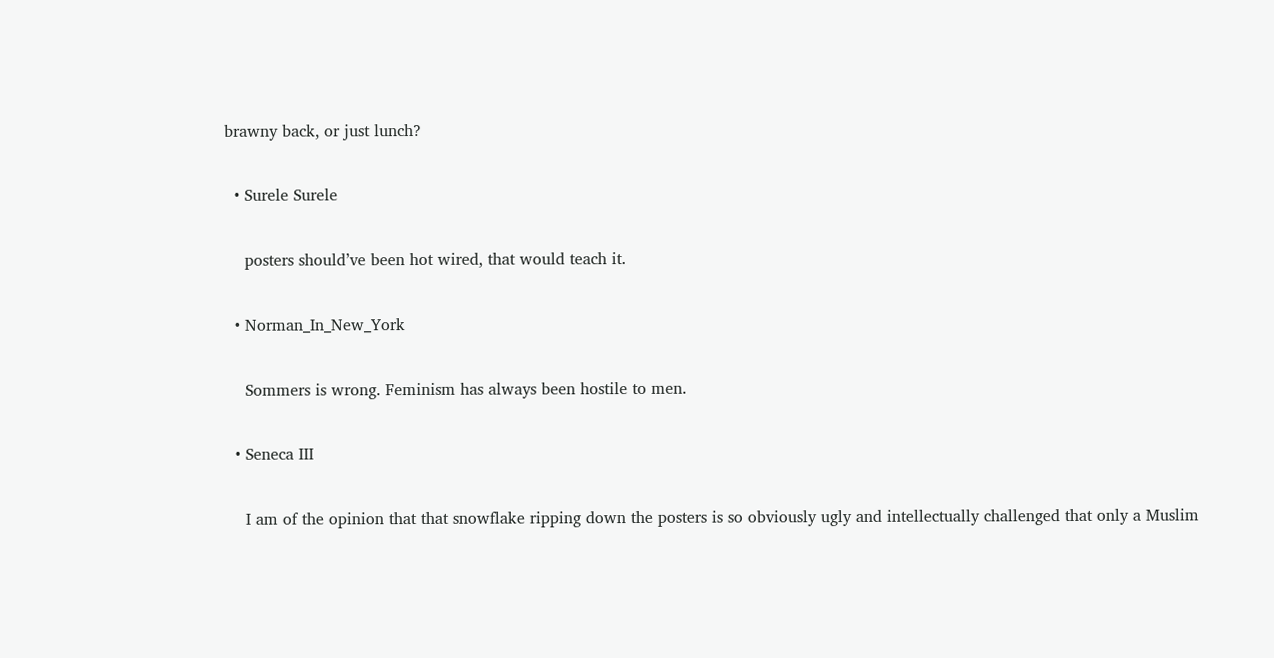brawny back, or just lunch?

  • Surele Surele

    posters should’ve been hot wired, that would teach it.

  • Norman_In_New_York

    Sommers is wrong. Feminism has always been hostile to men.

  • Seneca III

    I am of the opinion that that snowflake ripping down the posters is so obviously ugly and intellectually challenged that only a Muslim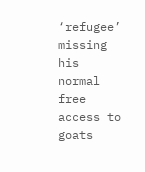‘refugee’ missing his normal free access to goats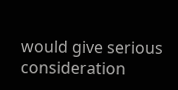would give serious consideration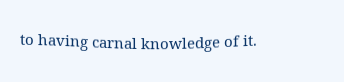to having carnal knowledge of it.